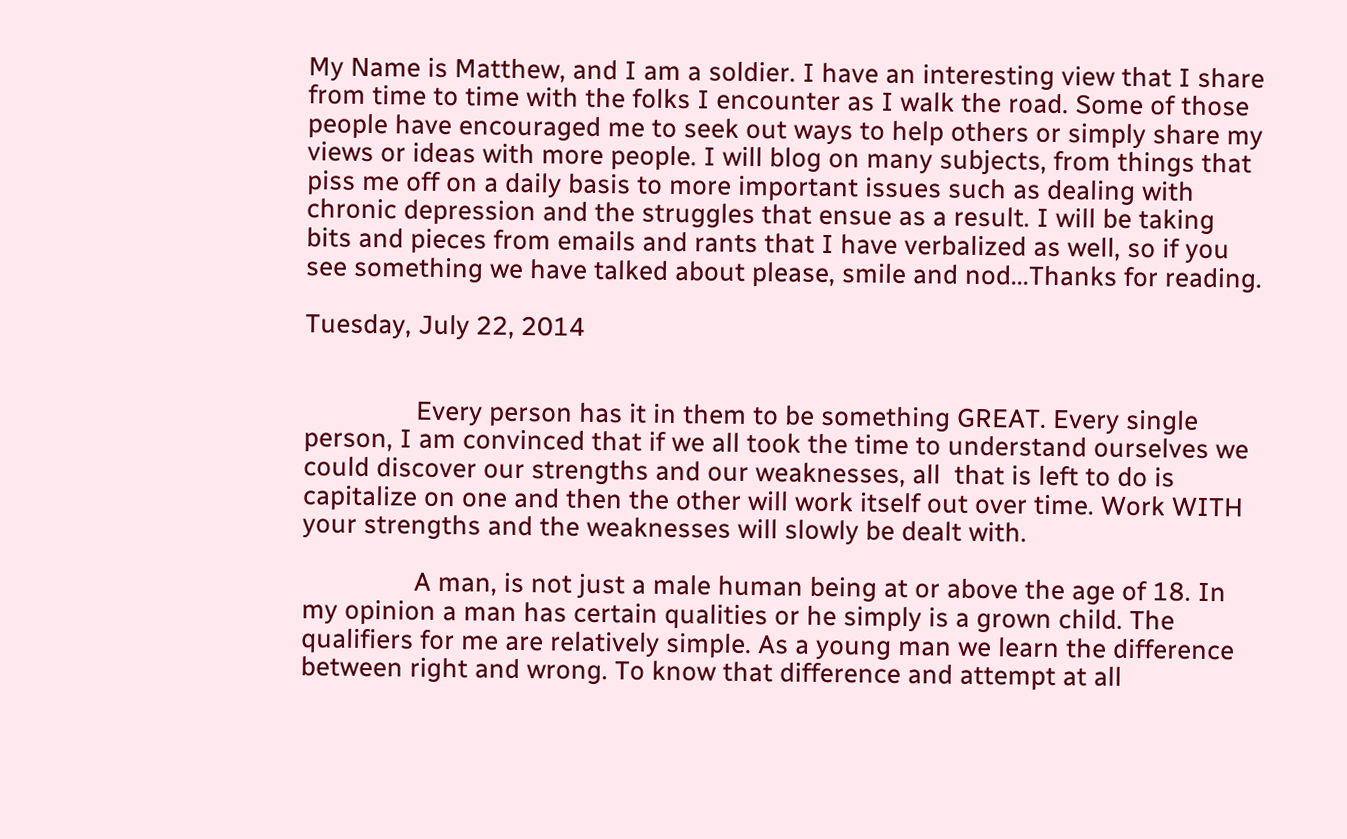My Name is Matthew, and I am a soldier. I have an interesting view that I share from time to time with the folks I encounter as I walk the road. Some of those people have encouraged me to seek out ways to help others or simply share my views or ideas with more people. I will blog on many subjects, from things that piss me off on a daily basis to more important issues such as dealing with chronic depression and the struggles that ensue as a result. I will be taking bits and pieces from emails and rants that I have verbalized as well, so if you see something we have talked about please, smile and nod...Thanks for reading.

Tuesday, July 22, 2014


                Every person has it in them to be something GREAT. Every single person, I am convinced that if we all took the time to understand ourselves we could discover our strengths and our weaknesses, all  that is left to do is capitalize on one and then the other will work itself out over time. Work WITH your strengths and the weaknesses will slowly be dealt with.

                A man, is not just a male human being at or above the age of 18. In my opinion a man has certain qualities or he simply is a grown child. The qualifiers for me are relatively simple. As a young man we learn the difference between right and wrong. To know that difference and attempt at all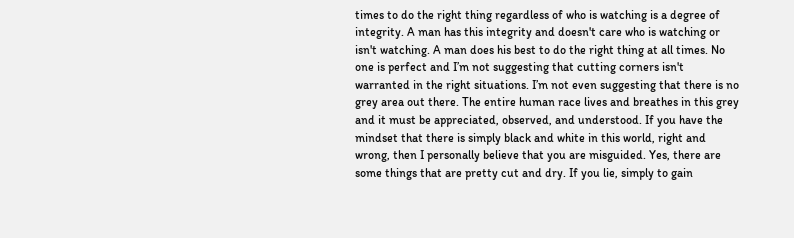times to do the right thing regardless of who is watching is a degree of integrity. A man has this integrity and doesn't care who is watching or isn't watching. A man does his best to do the right thing at all times. No one is perfect and I’m not suggesting that cutting corners isn't warranted in the right situations. I’m not even suggesting that there is no grey area out there. The entire human race lives and breathes in this grey and it must be appreciated, observed, and understood. If you have the mindset that there is simply black and white in this world, right and wrong, then I personally believe that you are misguided. Yes, there are some things that are pretty cut and dry. If you lie, simply to gain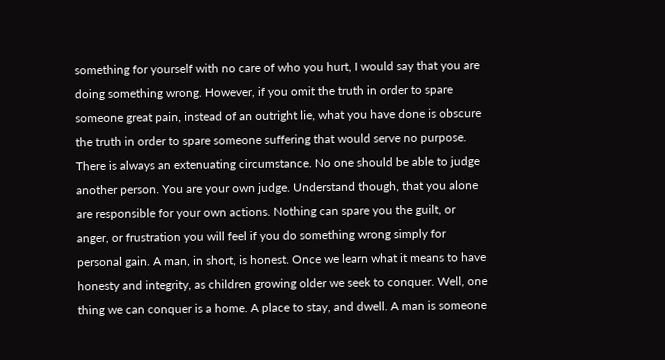something for yourself with no care of who you hurt, I would say that you are doing something wrong. However, if you omit the truth in order to spare someone great pain, instead of an outright lie, what you have done is obscure the truth in order to spare someone suffering that would serve no purpose. There is always an extenuating circumstance. No one should be able to judge another person. You are your own judge. Understand though, that you alone are responsible for your own actions. Nothing can spare you the guilt, or anger, or frustration you will feel if you do something wrong simply for personal gain. A man, in short, is honest. Once we learn what it means to have honesty and integrity, as children growing older we seek to conquer. Well, one thing we can conquer is a home. A place to stay, and dwell. A man is someone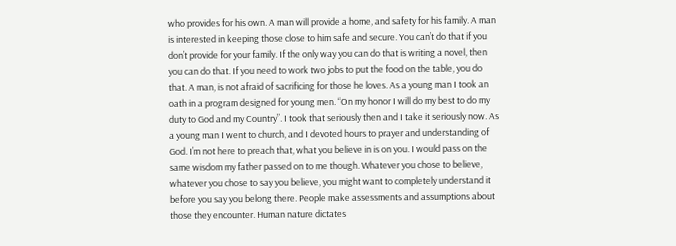who provides for his own. A man will provide a home, and safety for his family. A man is interested in keeping those close to him safe and secure. You can’t do that if you don’t provide for your family. If the only way you can do that is writing a novel, then you can do that. If you need to work two jobs to put the food on the table, you do that. A man, is not afraid of sacrificing for those he loves. As a young man I took an oath in a program designed for young men. “On my honor I will do my best to do my duty to God and my Country”. I took that seriously then and I take it seriously now. As a young man I went to church, and I devoted hours to prayer and understanding of God. I’m not here to preach that, what you believe in is on you. I would pass on the same wisdom my father passed on to me though. Whatever you chose to believe, whatever you chose to say you believe, you might want to completely understand it before you say you belong there. People make assessments and assumptions about those they encounter. Human nature dictates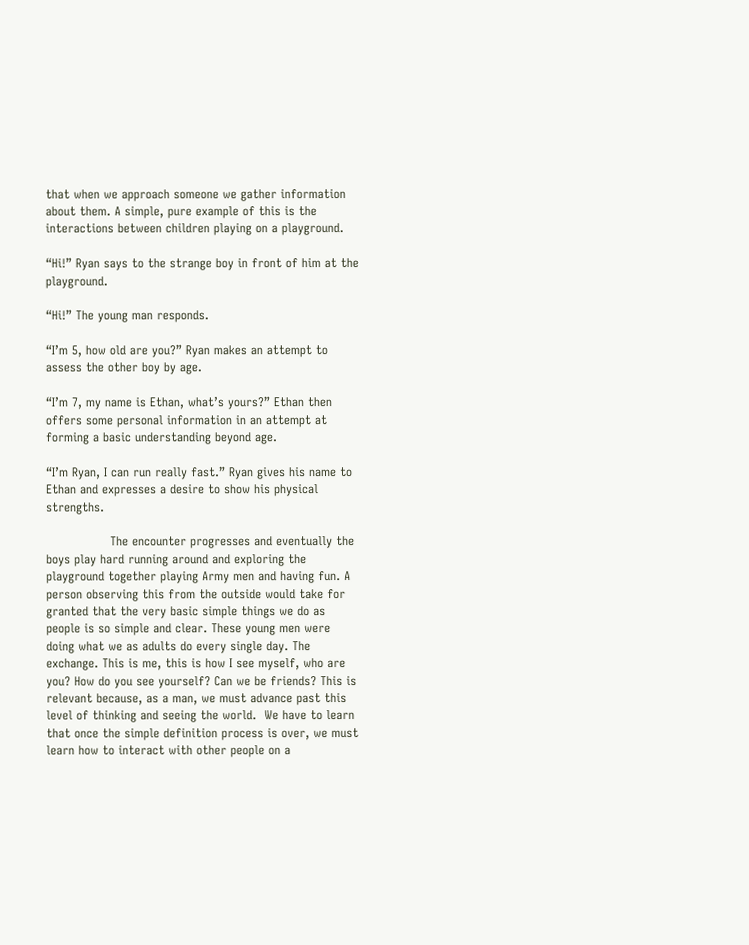that when we approach someone we gather information about them. A simple, pure example of this is the interactions between children playing on a playground.

“Hi!” Ryan says to the strange boy in front of him at the playground.

“Hi!” The young man responds.

“I’m 5, how old are you?” Ryan makes an attempt to assess the other boy by age.

“I’m 7, my name is Ethan, what’s yours?” Ethan then offers some personal information in an attempt at forming a basic understanding beyond age.

“I’m Ryan, I can run really fast.” Ryan gives his name to Ethan and expresses a desire to show his physical strengths.

                The encounter progresses and eventually the boys play hard running around and exploring the playground together playing Army men and having fun. A person observing this from the outside would take for granted that the very basic simple things we do as people is so simple and clear. These young men were doing what we as adults do every single day. The exchange. This is me, this is how I see myself, who are you? How do you see yourself? Can we be friends? This is relevant because, as a man, we must advance past this level of thinking and seeing the world.  We have to learn that once the simple definition process is over, we must learn how to interact with other people on a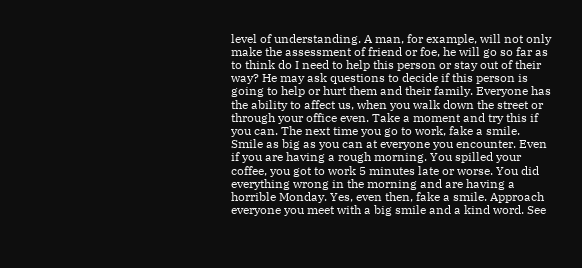level of understanding. A man, for example, will not only make the assessment of friend or foe, he will go so far as to think do I need to help this person or stay out of their way? He may ask questions to decide if this person is going to help or hurt them and their family. Everyone has the ability to affect us, when you walk down the street or through your office even. Take a moment and try this if you can. The next time you go to work, fake a smile. Smile as big as you can at everyone you encounter. Even if you are having a rough morning. You spilled your coffee, you got to work 5 minutes late or worse. You did everything wrong in the morning and are having a horrible Monday. Yes, even then, fake a smile. Approach everyone you meet with a big smile and a kind word. See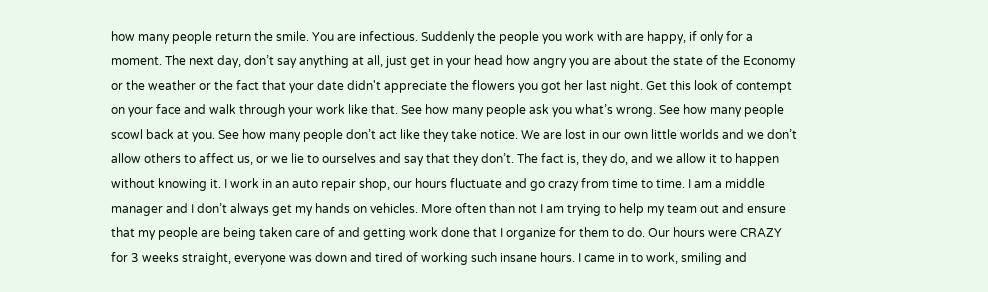how many people return the smile. You are infectious. Suddenly the people you work with are happy, if only for a moment. The next day, don’t say anything at all, just get in your head how angry you are about the state of the Economy or the weather or the fact that your date didn't appreciate the flowers you got her last night. Get this look of contempt on your face and walk through your work like that. See how many people ask you what’s wrong. See how many people scowl back at you. See how many people don’t act like they take notice. We are lost in our own little worlds and we don’t allow others to affect us, or we lie to ourselves and say that they don’t. The fact is, they do, and we allow it to happen without knowing it. I work in an auto repair shop, our hours fluctuate and go crazy from time to time. I am a middle manager and I don’t always get my hands on vehicles. More often than not I am trying to help my team out and ensure that my people are being taken care of and getting work done that I organize for them to do. Our hours were CRAZY for 3 weeks straight, everyone was down and tired of working such insane hours. I came in to work, smiling and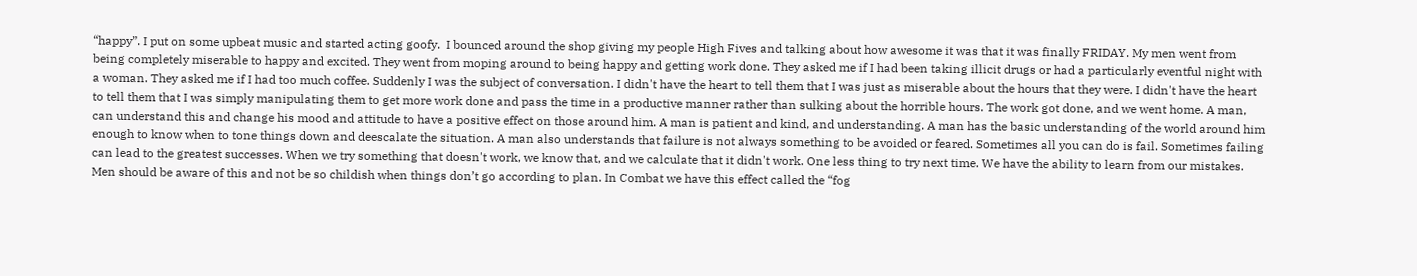“happy”. I put on some upbeat music and started acting goofy.  I bounced around the shop giving my people High Fives and talking about how awesome it was that it was finally FRIDAY. My men went from being completely miserable to happy and excited. They went from moping around to being happy and getting work done. They asked me if I had been taking illicit drugs or had a particularly eventful night with a woman. They asked me if I had too much coffee. Suddenly I was the subject of conversation. I didn't have the heart to tell them that I was just as miserable about the hours that they were. I didn't have the heart to tell them that I was simply manipulating them to get more work done and pass the time in a productive manner rather than sulking about the horrible hours. The work got done, and we went home. A man, can understand this and change his mood and attitude to have a positive effect on those around him. A man is patient and kind, and understanding. A man has the basic understanding of the world around him enough to know when to tone things down and deescalate the situation. A man also understands that failure is not always something to be avoided or feared. Sometimes all you can do is fail. Sometimes failing can lead to the greatest successes. When we try something that doesn't work, we know that, and we calculate that it didn't work. One less thing to try next time. We have the ability to learn from our mistakes. Men should be aware of this and not be so childish when things don’t go according to plan. In Combat we have this effect called the “fog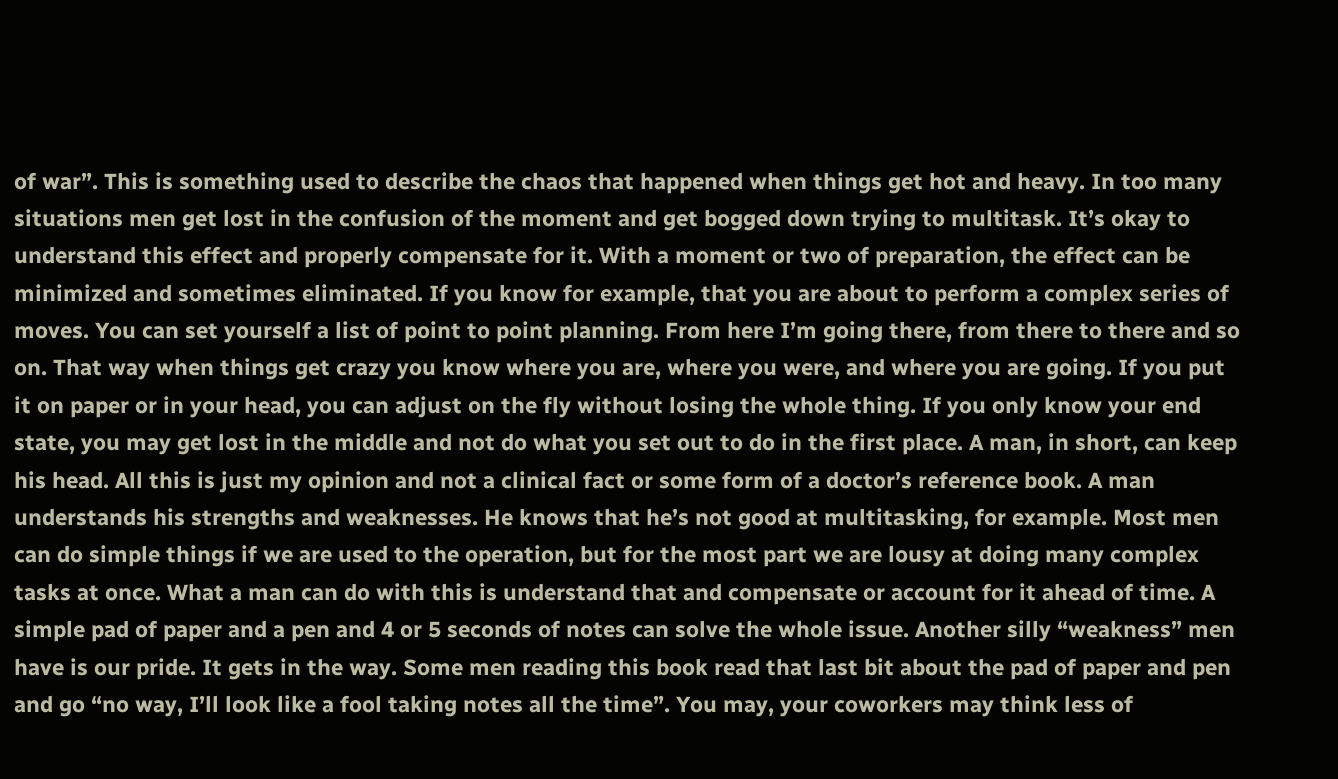of war”. This is something used to describe the chaos that happened when things get hot and heavy. In too many situations men get lost in the confusion of the moment and get bogged down trying to multitask. It’s okay to understand this effect and properly compensate for it. With a moment or two of preparation, the effect can be minimized and sometimes eliminated. If you know for example, that you are about to perform a complex series of moves. You can set yourself a list of point to point planning. From here I’m going there, from there to there and so on. That way when things get crazy you know where you are, where you were, and where you are going. If you put it on paper or in your head, you can adjust on the fly without losing the whole thing. If you only know your end state, you may get lost in the middle and not do what you set out to do in the first place. A man, in short, can keep his head. All this is just my opinion and not a clinical fact or some form of a doctor’s reference book. A man understands his strengths and weaknesses. He knows that he’s not good at multitasking, for example. Most men can do simple things if we are used to the operation, but for the most part we are lousy at doing many complex tasks at once. What a man can do with this is understand that and compensate or account for it ahead of time. A simple pad of paper and a pen and 4 or 5 seconds of notes can solve the whole issue. Another silly “weakness” men have is our pride. It gets in the way. Some men reading this book read that last bit about the pad of paper and pen and go “no way, I’ll look like a fool taking notes all the time”. You may, your coworkers may think less of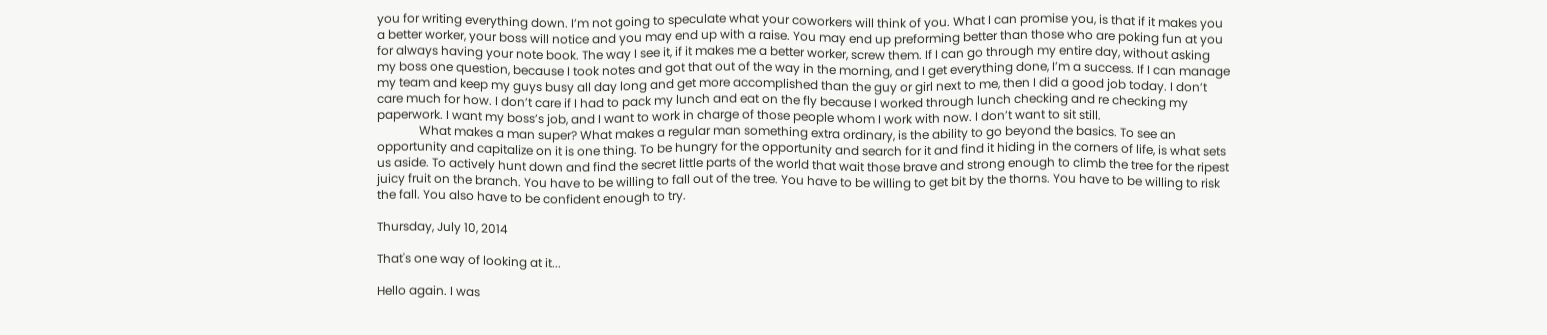you for writing everything down. I’m not going to speculate what your coworkers will think of you. What I can promise you, is that if it makes you a better worker, your boss will notice and you may end up with a raise. You may end up preforming better than those who are poking fun at you for always having your note book. The way I see it, if it makes me a better worker, screw them. If I can go through my entire day, without asking my boss one question, because I took notes and got that out of the way in the morning, and I get everything done, I’m a success. If I can manage my team and keep my guys busy all day long and get more accomplished than the guy or girl next to me, then I did a good job today. I don’t care much for how. I don’t care if I had to pack my lunch and eat on the fly because I worked through lunch checking and re checking my paperwork. I want my boss’s job, and I want to work in charge of those people whom I work with now. I don’t want to sit still.
              What makes a man super? What makes a regular man something extra ordinary, is the ability to go beyond the basics. To see an opportunity and capitalize on it is one thing. To be hungry for the opportunity and search for it and find it hiding in the corners of life, is what sets us aside. To actively hunt down and find the secret little parts of the world that wait those brave and strong enough to climb the tree for the ripest juicy fruit on the branch. You have to be willing to fall out of the tree. You have to be willing to get bit by the thorns. You have to be willing to risk the fall. You also have to be confident enough to try.

Thursday, July 10, 2014

That's one way of looking at it...

Hello again. I was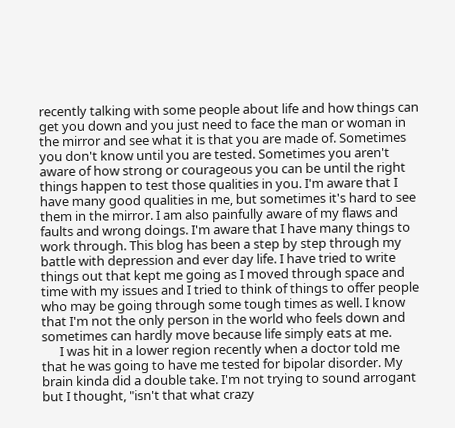recently talking with some people about life and how things can get you down and you just need to face the man or woman in the mirror and see what it is that you are made of. Sometimes you don't know until you are tested. Sometimes you aren't aware of how strong or courageous you can be until the right things happen to test those qualities in you. I'm aware that I have many good qualities in me, but sometimes it's hard to see them in the mirror. I am also painfully aware of my flaws and faults and wrong doings. I'm aware that I have many things to work through. This blog has been a step by step through my battle with depression and ever day life. I have tried to write things out that kept me going as I moved through space and time with my issues and I tried to think of things to offer people who may be going through some tough times as well. I know that I'm not the only person in the world who feels down and sometimes can hardly move because life simply eats at me.
      I was hit in a lower region recently when a doctor told me that he was going to have me tested for bipolar disorder. My brain kinda did a double take. I'm not trying to sound arrogant but I thought, "isn't that what crazy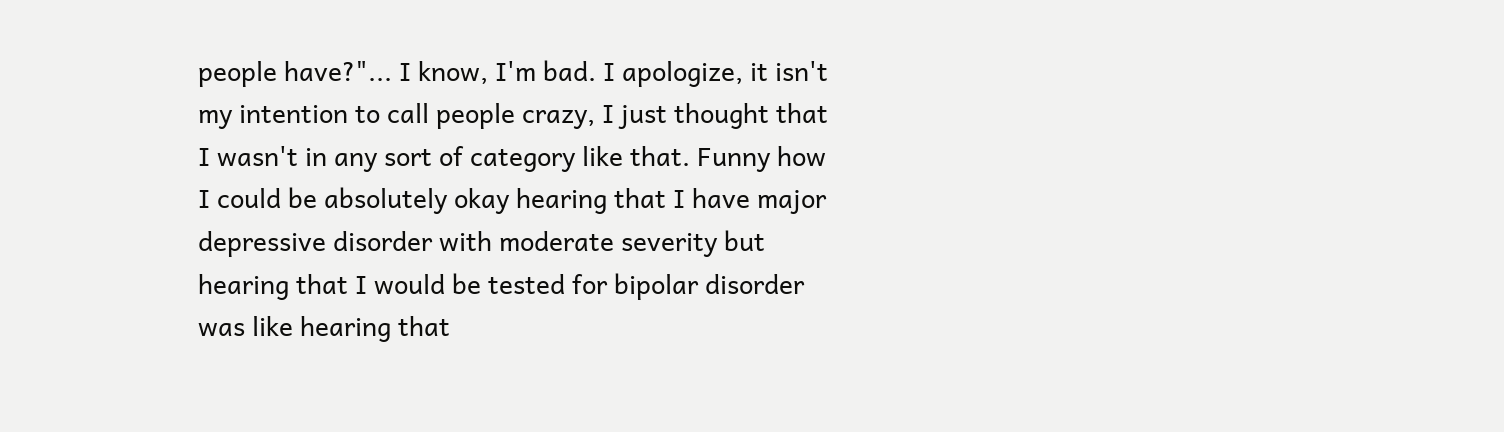people have?"... I know, I'm bad. I apologize, it isn't my intention to call people crazy, I just thought that I wasn't in any sort of category like that. Funny how I could be absolutely okay hearing that I have major depressive disorder with moderate severity but hearing that I would be tested for bipolar disorder was like hearing that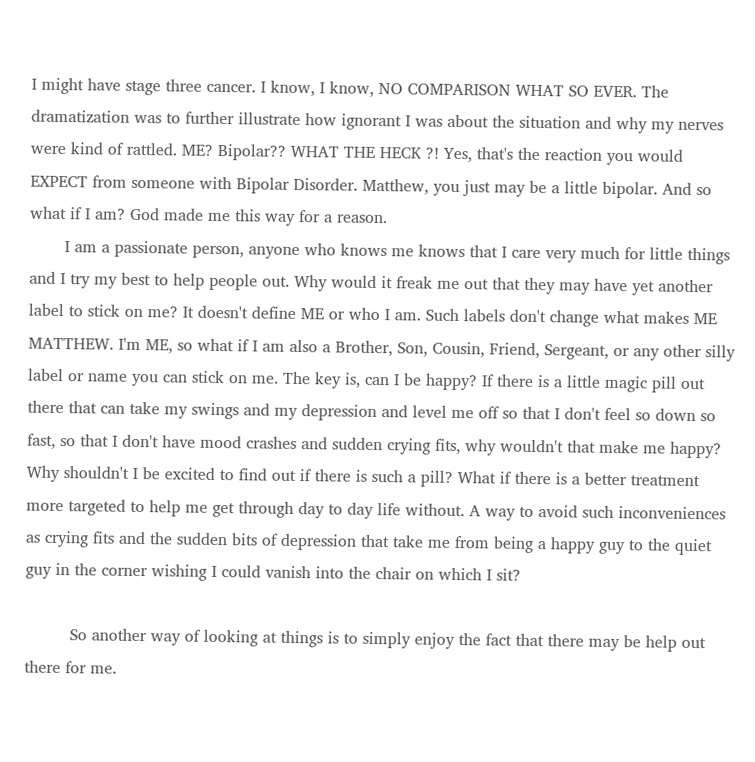I might have stage three cancer. I know, I know, NO COMPARISON WHAT SO EVER. The dramatization was to further illustrate how ignorant I was about the situation and why my nerves were kind of rattled. ME? Bipolar?? WHAT THE HECK ?! Yes, that's the reaction you would EXPECT from someone with Bipolar Disorder. Matthew, you just may be a little bipolar. And so what if I am? God made me this way for a reason.
       I am a passionate person, anyone who knows me knows that I care very much for little things and I try my best to help people out. Why would it freak me out that they may have yet another label to stick on me? It doesn't define ME or who I am. Such labels don't change what makes ME MATTHEW. I'm ME, so what if I am also a Brother, Son, Cousin, Friend, Sergeant, or any other silly label or name you can stick on me. The key is, can I be happy? If there is a little magic pill out there that can take my swings and my depression and level me off so that I don't feel so down so fast, so that I don't have mood crashes and sudden crying fits, why wouldn't that make me happy? Why shouldn't I be excited to find out if there is such a pill? What if there is a better treatment more targeted to help me get through day to day life without. A way to avoid such inconveniences as crying fits and the sudden bits of depression that take me from being a happy guy to the quiet guy in the corner wishing I could vanish into the chair on which I sit?

         So another way of looking at things is to simply enjoy the fact that there may be help out there for me.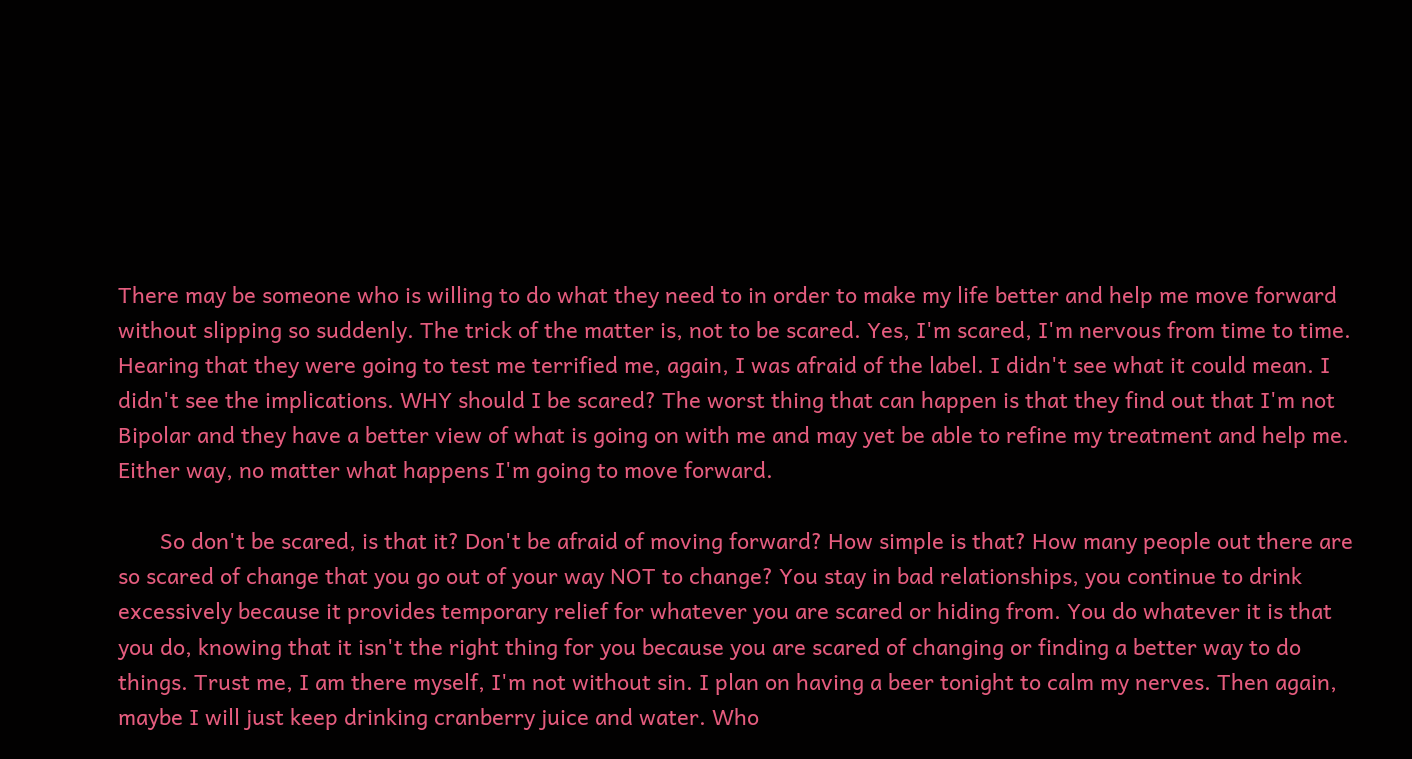There may be someone who is willing to do what they need to in order to make my life better and help me move forward without slipping so suddenly. The trick of the matter is, not to be scared. Yes, I'm scared, I'm nervous from time to time. Hearing that they were going to test me terrified me, again, I was afraid of the label. I didn't see what it could mean. I didn't see the implications. WHY should I be scared? The worst thing that can happen is that they find out that I'm not Bipolar and they have a better view of what is going on with me and may yet be able to refine my treatment and help me. Either way, no matter what happens I'm going to move forward.

       So don't be scared, is that it? Don't be afraid of moving forward? How simple is that? How many people out there are so scared of change that you go out of your way NOT to change? You stay in bad relationships, you continue to drink excessively because it provides temporary relief for whatever you are scared or hiding from. You do whatever it is that you do, knowing that it isn't the right thing for you because you are scared of changing or finding a better way to do things. Trust me, I am there myself, I'm not without sin. I plan on having a beer tonight to calm my nerves. Then again, maybe I will just keep drinking cranberry juice and water. Who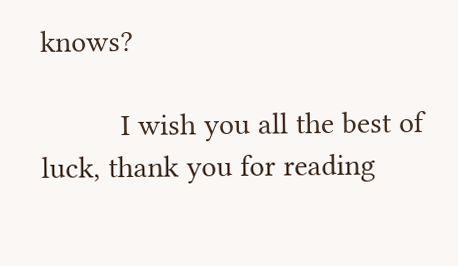knows?

          I wish you all the best of luck, thank you for reading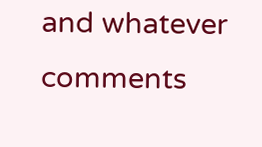and whatever comments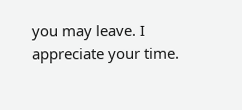you may leave. I appreciate your time.